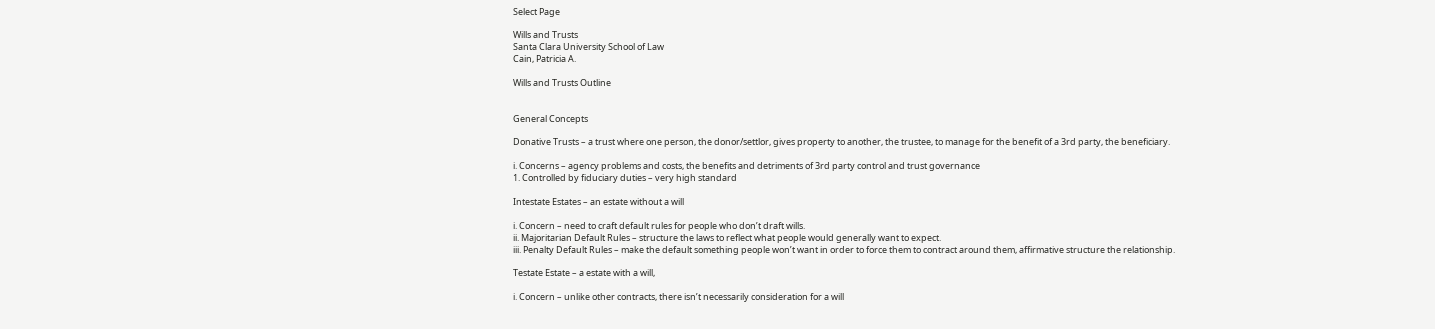Select Page

Wills and Trusts
Santa Clara University School of Law
Cain, Patricia A.

Wills and Trusts Outline


General Concepts

Donative Trusts – a trust where one person, the donor/settlor, gives property to another, the trustee, to manage for the benefit of a 3rd party, the beneficiary.

i. Concerns – agency problems and costs, the benefits and detriments of 3rd party control and trust governance
1. Controlled by fiduciary duties – very high standard

Intestate Estates – an estate without a will

i. Concern – need to craft default rules for people who don’t draft wills.
ii. Majoritarian Default Rules – structure the laws to reflect what people would generally want to expect.
iii. Penalty Default Rules – make the default something people won’t want in order to force them to contract around them, affirmative structure the relationship.

Testate Estate – a estate with a will,

i. Concern – unlike other contracts, there isn’t necessarily consideration for a will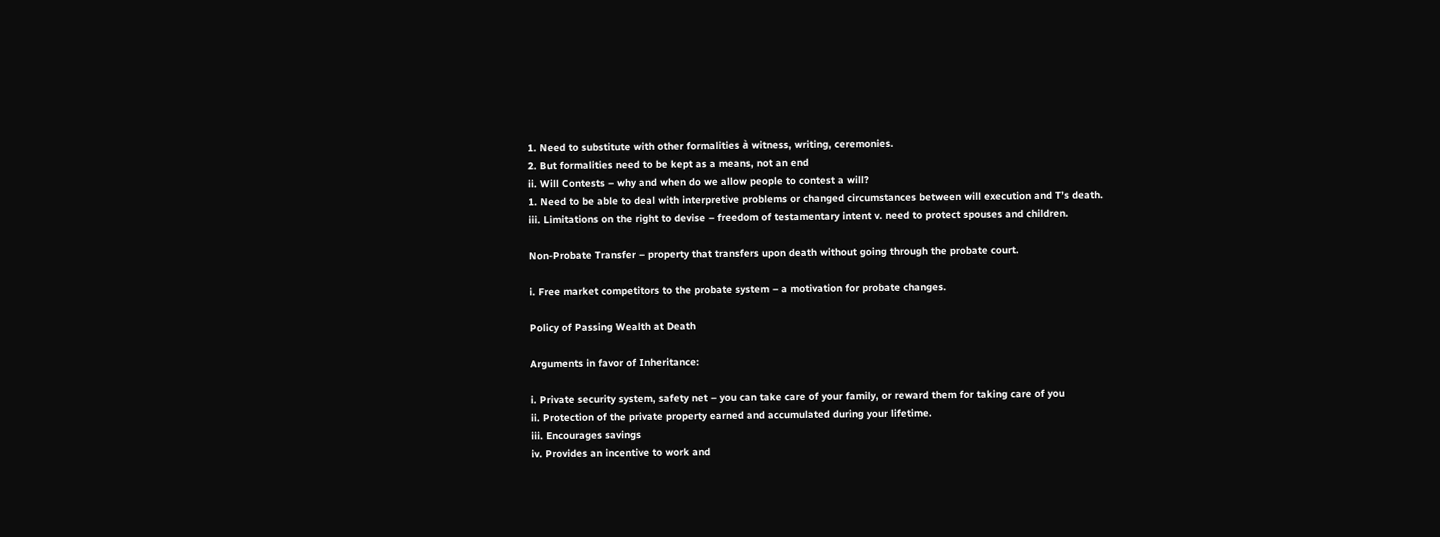1. Need to substitute with other formalities à witness, writing, ceremonies.
2. But formalities need to be kept as a means, not an end
ii. Will Contests – why and when do we allow people to contest a will?
1. Need to be able to deal with interpretive problems or changed circumstances between will execution and T’s death.
iii. Limitations on the right to devise – freedom of testamentary intent v. need to protect spouses and children.

Non-Probate Transfer – property that transfers upon death without going through the probate court.

i. Free market competitors to the probate system – a motivation for probate changes.

Policy of Passing Wealth at Death

Arguments in favor of Inheritance:

i. Private security system, safety net – you can take care of your family, or reward them for taking care of you
ii. Protection of the private property earned and accumulated during your lifetime.
iii. Encourages savings
iv. Provides an incentive to work and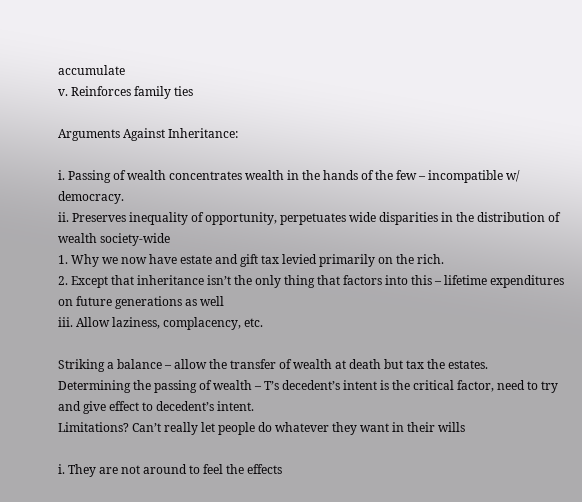accumulate
v. Reinforces family ties

Arguments Against Inheritance:

i. Passing of wealth concentrates wealth in the hands of the few – incompatible w/ democracy.
ii. Preserves inequality of opportunity, perpetuates wide disparities in the distribution of wealth society-wide
1. Why we now have estate and gift tax levied primarily on the rich.
2. Except that inheritance isn’t the only thing that factors into this – lifetime expenditures on future generations as well
iii. Allow laziness, complacency, etc.

Striking a balance – allow the transfer of wealth at death but tax the estates.
Determining the passing of wealth – T’s decedent’s intent is the critical factor, need to try and give effect to decedent’s intent.
Limitations? Can’t really let people do whatever they want in their wills

i. They are not around to feel the effects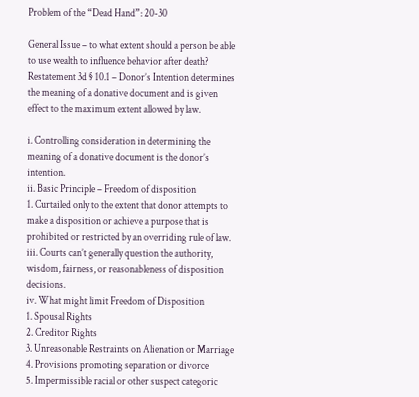Problem of the “Dead Hand”: 20-30

General Issue – to what extent should a person be able to use wealth to influence behavior after death?
Restatement 3d § 10.1 – Donor’s Intention determines the meaning of a donative document and is given effect to the maximum extent allowed by law.

i. Controlling consideration in determining the meaning of a donative document is the donor’s intention.
ii. Basic Principle – Freedom of disposition
1. Curtailed only to the extent that donor attempts to make a disposition or achieve a purpose that is prohibited or restricted by an overriding rule of law.
iii. Courts can’t generally question the authority, wisdom, fairness, or reasonableness of disposition decisions.
iv. What might limit Freedom of Disposition
1. Spousal Rights
2. Creditor Rights
3. Unreasonable Restraints on Alienation or Marriage
4. Provisions promoting separation or divorce
5. Impermissible racial or other suspect categoric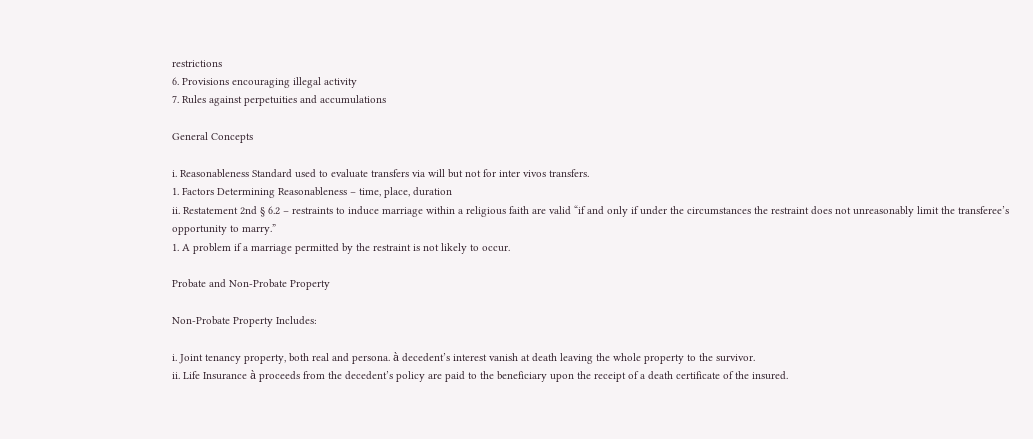restrictions
6. Provisions encouraging illegal activity
7. Rules against perpetuities and accumulations

General Concepts

i. Reasonableness Standard used to evaluate transfers via will but not for inter vivos transfers.
1. Factors Determining Reasonableness – time, place, duration
ii. Restatement 2nd § 6.2 – restraints to induce marriage within a religious faith are valid “if and only if under the circumstances the restraint does not unreasonably limit the transferee’s opportunity to marry.”
1. A problem if a marriage permitted by the restraint is not likely to occur.

Probate and Non-Probate Property

Non-Probate Property Includes:

i. Joint tenancy property, both real and persona. à decedent’s interest vanish at death leaving the whole property to the survivor.
ii. Life Insurance à proceeds from the decedent’s policy are paid to the beneficiary upon the receipt of a death certificate of the insured.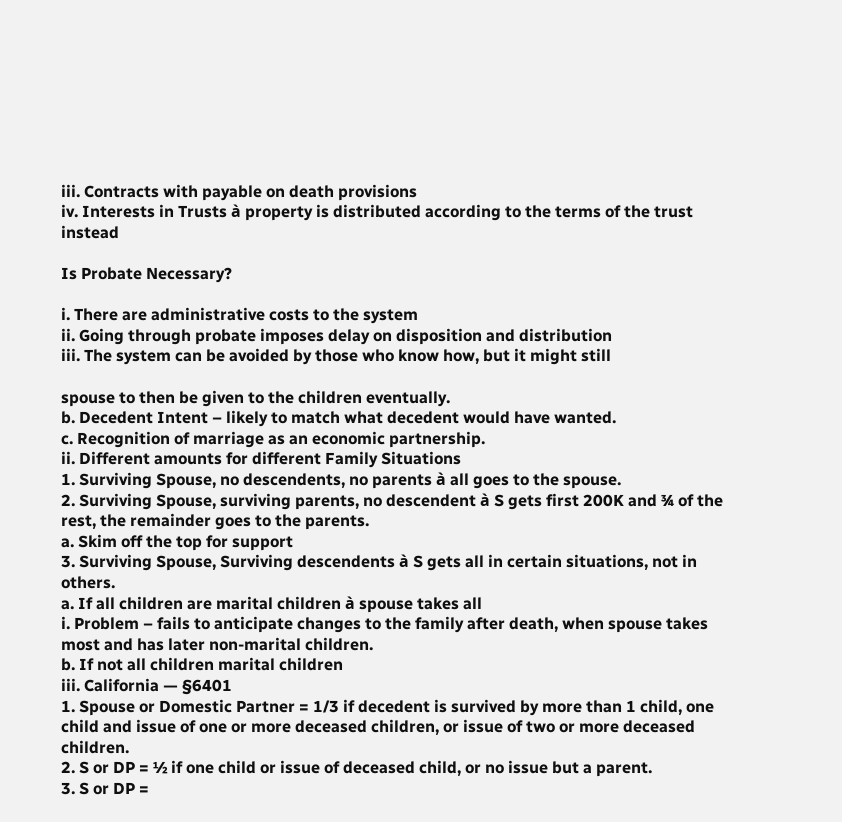iii. Contracts with payable on death provisions
iv. Interests in Trusts à property is distributed according to the terms of the trust instead

Is Probate Necessary?

i. There are administrative costs to the system
ii. Going through probate imposes delay on disposition and distribution
iii. The system can be avoided by those who know how, but it might still

spouse to then be given to the children eventually.
b. Decedent Intent – likely to match what decedent would have wanted.
c. Recognition of marriage as an economic partnership.
ii. Different amounts for different Family Situations
1. Surviving Spouse, no descendents, no parents à all goes to the spouse.
2. Surviving Spouse, surviving parents, no descendent à S gets first 200K and ¾ of the rest, the remainder goes to the parents.
a. Skim off the top for support
3. Surviving Spouse, Surviving descendents à S gets all in certain situations, not in others.
a. If all children are marital children à spouse takes all
i. Problem – fails to anticipate changes to the family after death, when spouse takes most and has later non-marital children.
b. If not all children marital children
iii. California — §6401
1. Spouse or Domestic Partner = 1/3 if decedent is survived by more than 1 child, one child and issue of one or more deceased children, or issue of two or more deceased children.
2. S or DP = ½ if one child or issue of deceased child, or no issue but a parent.
3. S or DP =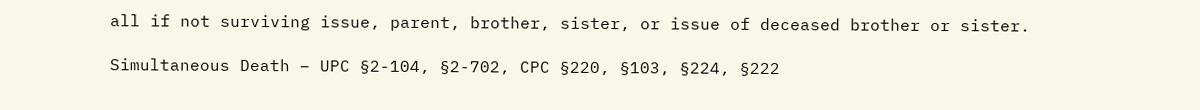all if not surviving issue, parent, brother, sister, or issue of deceased brother or sister.

Simultaneous Death – UPC §2-104, §2-702, CPC §220, §103, §224, §222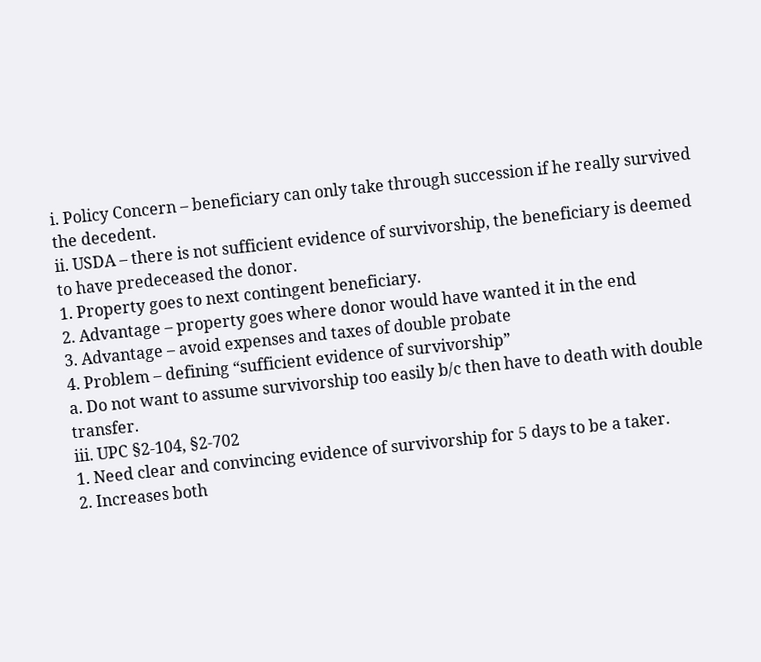i. Policy Concern – beneficiary can only take through succession if he really survived the decedent.
ii. USDA – there is not sufficient evidence of survivorship, the beneficiary is deemed to have predeceased the donor.
1. Property goes to next contingent beneficiary.
2. Advantage – property goes where donor would have wanted it in the end
3. Advantage – avoid expenses and taxes of double probate
4. Problem – defining “sufficient evidence of survivorship”
a. Do not want to assume survivorship too easily b/c then have to death with double transfer.
iii. UPC §2-104, §2-702
1. Need clear and convincing evidence of survivorship for 5 days to be a taker.
2. Increases both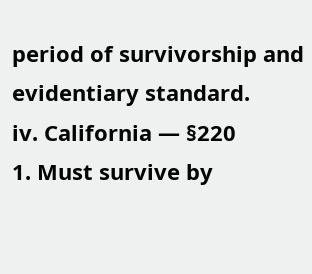period of survivorship and evidentiary standard.
iv. California — §220
1. Must survive by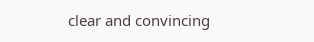clear and convincing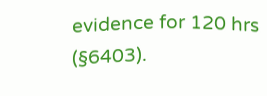evidence for 120 hrs (§6403).